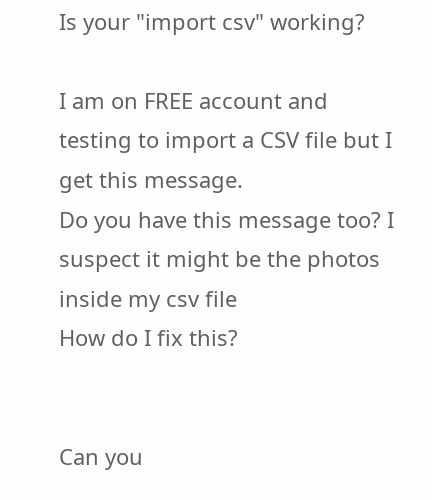Is your "import csv" working?

I am on FREE account and testing to import a CSV file but I get this message.
Do you have this message too? I suspect it might be the photos inside my csv file
How do I fix this?


Can you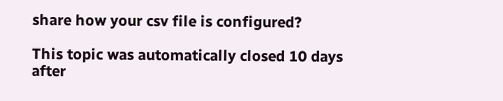share how your csv file is configured?

This topic was automatically closed 10 days after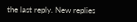the last reply. New replies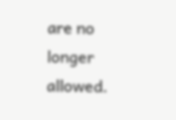are no longer allowed.